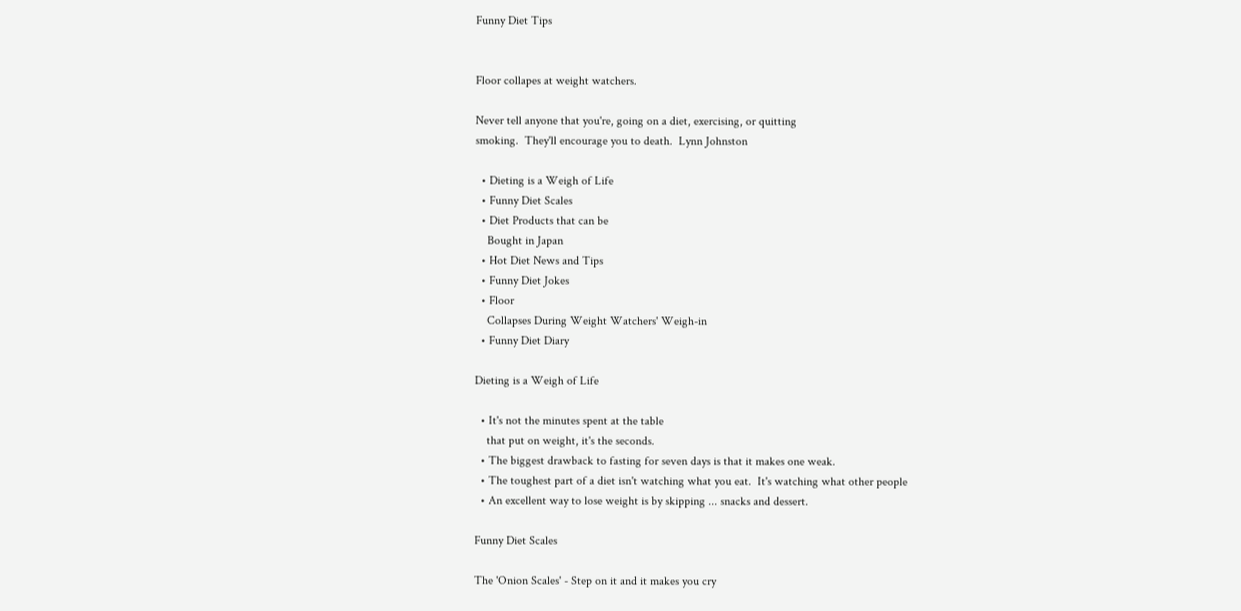Funny Diet Tips


Floor collapes at weight watchers.

Never tell anyone that you're, going on a diet, exercising, or quitting
smoking.  They'll encourage you to death.  Lynn Johnston

  • Dieting is a Weigh of Life
  • Funny Diet Scales
  • Diet Products that can be
    Bought in Japan
  • Hot Diet News and Tips
  • Funny Diet Jokes
  • Floor
    Collapses During Weight Watchers' Weigh-in
  • Funny Diet Diary

Dieting is a Weigh of Life

  • It's not the minutes spent at the table
    that put on weight, it's the seconds.
  • The biggest drawback to fasting for seven days is that it makes one weak.
  • The toughest part of a diet isn't watching what you eat.  It's watching what other people
  • An excellent way to lose weight is by skipping ... snacks and dessert.

Funny Diet Scales

The 'Onion Scales' - Step on it and it makes you cry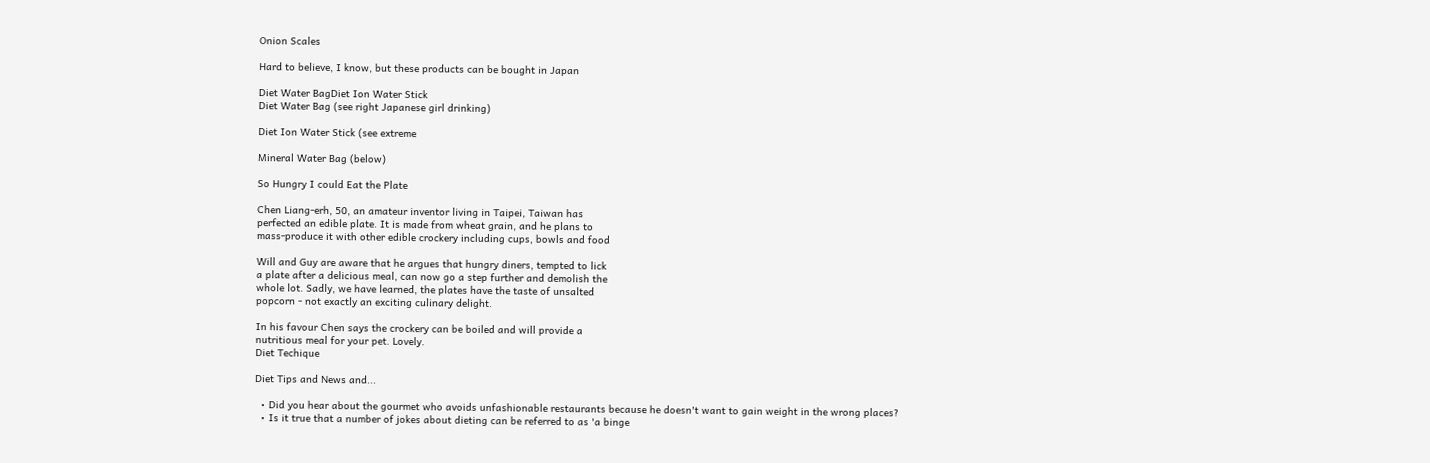Onion Scales

Hard to believe, I know, but these products can be bought in Japan

Diet Water BagDiet Ion Water Stick
Diet Water Bag (see right Japanese girl drinking)

Diet Ion Water Stick (see extreme

Mineral Water Bag (below)

So Hungry I could Eat the Plate

Chen Liang-erh, 50, an amateur inventor living in Taipei, Taiwan has
perfected an edible plate. It is made from wheat grain, and he plans to
mass-produce it with other edible crockery including cups, bowls and food

Will and Guy are aware that he argues that hungry diners, tempted to lick
a plate after a delicious meal, can now go a step further and demolish the
whole lot. Sadly, we have learned, the plates have the taste of unsalted
popcorn - not exactly an exciting culinary delight.

In his favour Chen says the crockery can be boiled and will provide a
nutritious meal for your pet. Lovely.
Diet Techique

Diet Tips and News and...

  • Did you hear about the gourmet who avoids unfashionable restaurants because he doesn't want to gain weight in the wrong places?
  • Is it true that a number of jokes about dieting can be referred to as 'a binge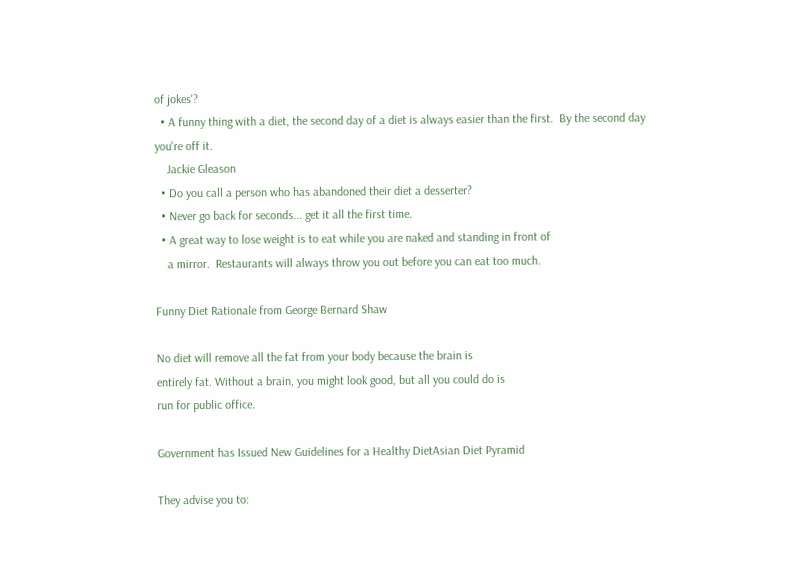of jokes'?
  • A funny thing with a diet, the second day of a diet is always easier than the first.  By the second day you're off it.
    Jackie Gleason
  • Do you call a person who has abandoned their diet a desserter?
  • Never go back for seconds... get it all the first time.
  • A great way to lose weight is to eat while you are naked and standing in front of
    a mirror.  Restaurants will always throw you out before you can eat too much.

Funny Diet Rationale from George Bernard Shaw

No diet will remove all the fat from your body because the brain is
entirely fat. Without a brain, you might look good, but all you could do is
run for public office.

Government has Issued New Guidelines for a Healthy DietAsian Diet Pyramid

They advise you to: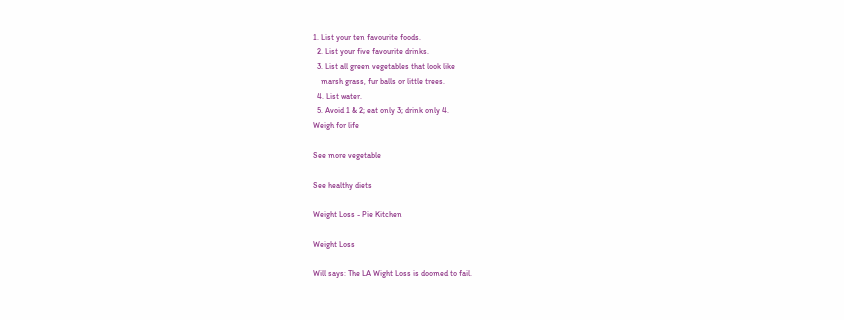1. List your ten favourite foods.
  2. List your five favourite drinks.
  3. List all green vegetables that look like
    marsh grass, fur balls or little trees.
  4. List water.
  5. Avoid 1 & 2; eat only 3; drink only 4.
Weigh for life

See more vegetable

See healthy diets

Weight Loss - Pie Kitchen

Weight Loss

Will says: The LA Wight Loss is doomed to fail.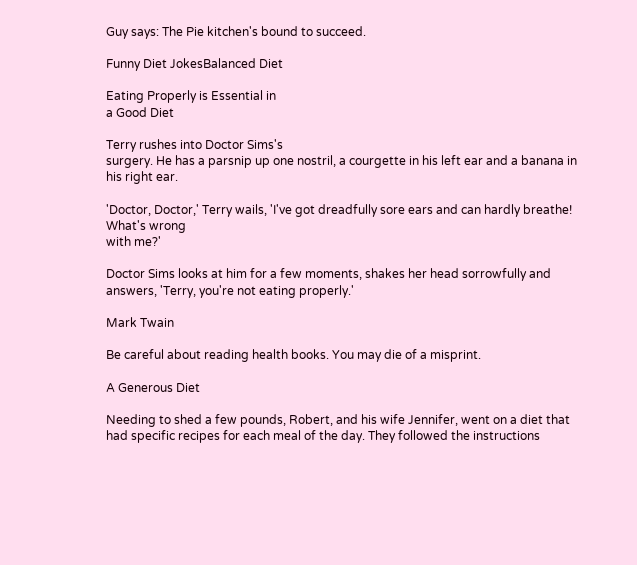Guy says: The Pie kitchen's bound to succeed.

Funny Diet JokesBalanced Diet

Eating Properly is Essential in
a Good Diet

Terry rushes into Doctor Sims's
surgery. He has a parsnip up one nostril, a courgette in his left ear and a banana in his right ear.

'Doctor, Doctor,' Terry wails, 'I've got dreadfully sore ears and can hardly breathe!  What's wrong
with me?'

Doctor Sims looks at him for a few moments, shakes her head sorrowfully and answers, 'Terry, you're not eating properly.'

Mark Twain

Be careful about reading health books. You may die of a misprint.

A Generous Diet

Needing to shed a few pounds, Robert, and his wife Jennifer, went on a diet that had specific recipes for each meal of the day. They followed the instructions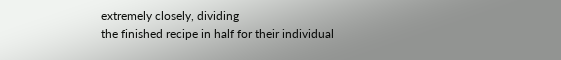extremely closely, dividing
the finished recipe in half for their individual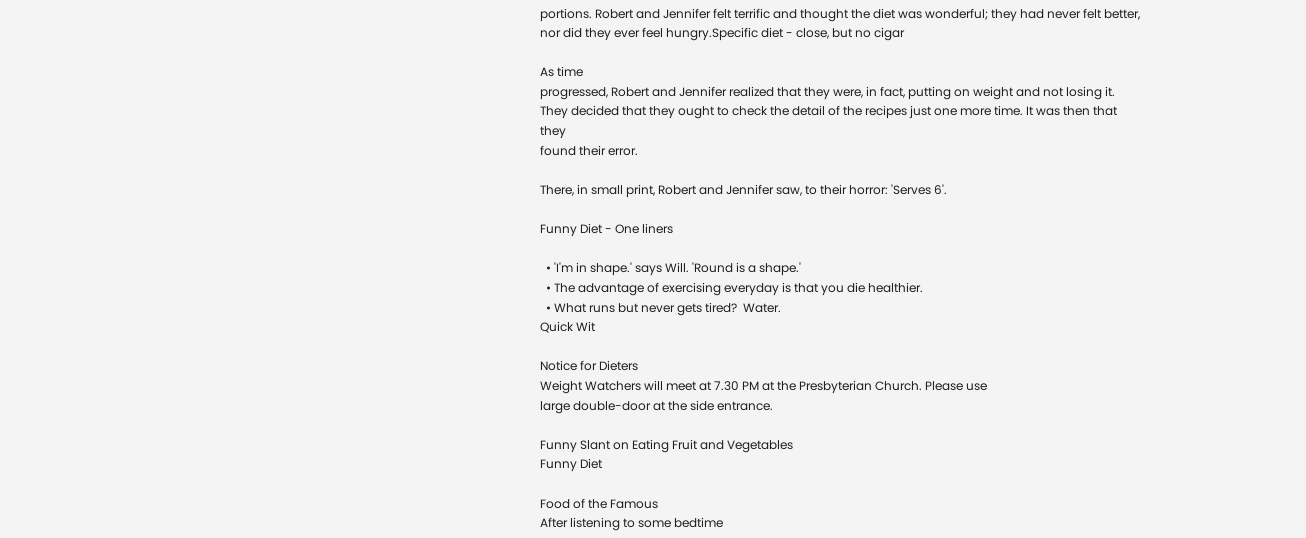portions. Robert and Jennifer felt terrific and thought the diet was wonderful; they had never felt better, nor did they ever feel hungry.Specific diet - close, but no cigar

As time
progressed, Robert and Jennifer realized that they were, in fact, putting on weight and not losing it. They decided that they ought to check the detail of the recipes just one more time. It was then that they
found their error.

There, in small print, Robert and Jennifer saw, to their horror: 'Serves 6'.

Funny Diet - One liners

  • 'I'm in shape.' says Will. 'Round is a shape.'
  • The advantage of exercising everyday is that you die healthier.
  • What runs but never gets tired?  Water.
Quick Wit

Notice for Dieters
Weight Watchers will meet at 7.30 PM at the Presbyterian Church. Please use
large double-door at the side entrance.

Funny Slant on Eating Fruit and Vegetables
Funny Diet

Food of the Famous
After listening to some bedtime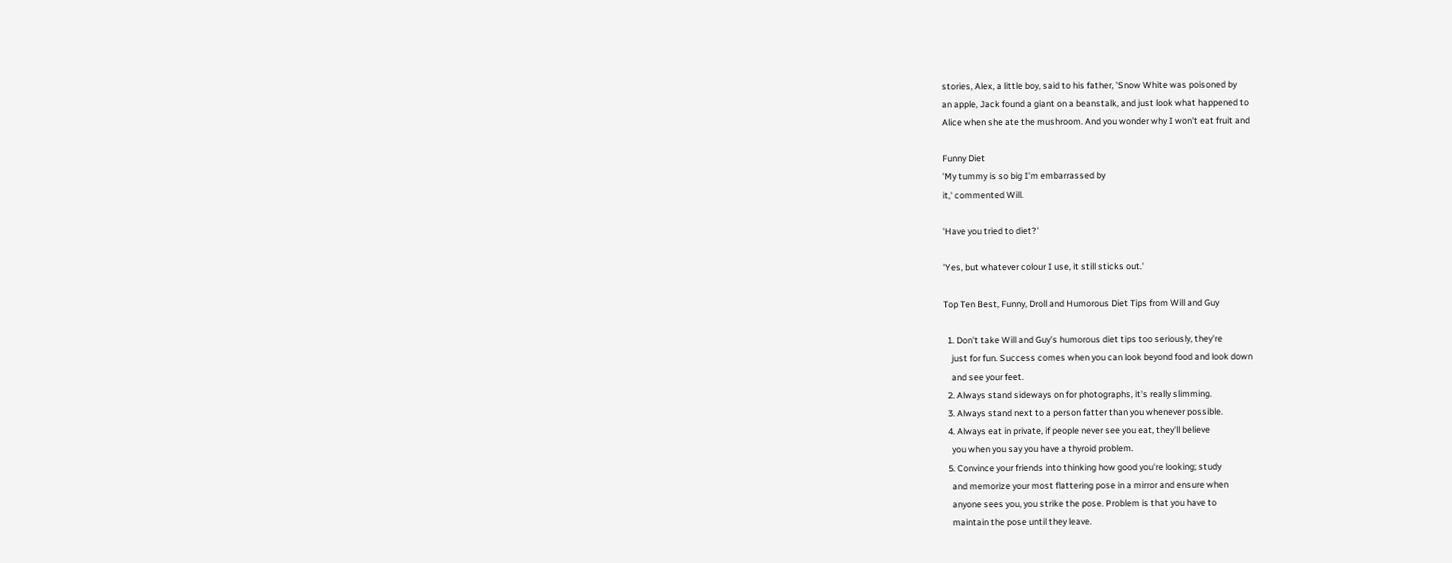stories, Alex, a little boy, said to his father, 'Snow White was poisoned by
an apple, Jack found a giant on a beanstalk, and just look what happened to
Alice when she ate the mushroom. And you wonder why I won't eat fruit and

Funny Diet
'My tummy is so big I'm embarrassed by
it,' commented Will.

'Have you tried to diet?'

'Yes, but whatever colour I use, it still sticks out.'

Top Ten Best, Funny, Droll and Humorous Diet Tips from Will and Guy

  1. Don't take Will and Guy's humorous diet tips too seriously, they're
    just for fun. Success comes when you can look beyond food and look down
    and see your feet.
  2. Always stand sideways on for photographs, it's really slimming.
  3. Always stand next to a person fatter than you whenever possible.
  4. Always eat in private, if people never see you eat, they'll believe
    you when you say you have a thyroid problem.
  5. Convince your friends into thinking how good you're looking; study
    and memorize your most flattering pose in a mirror and ensure when
    anyone sees you, you strike the pose. Problem is that you have to
    maintain the pose until they leave.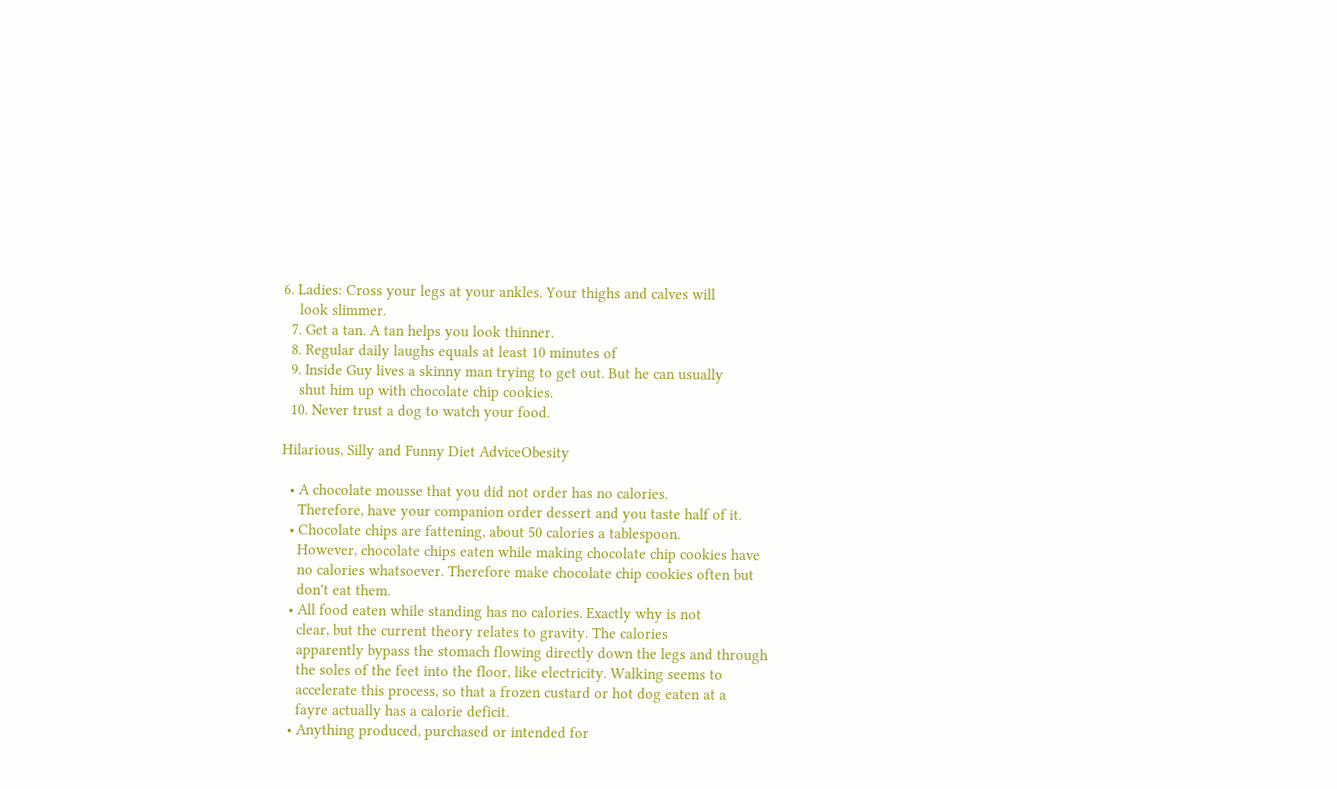6. Ladies: Cross your legs at your ankles. Your thighs and calves will
    look slimmer.
  7. Get a tan. A tan helps you look thinner.
  8. Regular daily laughs equals at least 10 minutes of
  9. Inside Guy lives a skinny man trying to get out. But he can usually
    shut him up with chocolate chip cookies.
  10. Never trust a dog to watch your food.

Hilarious, Silly and Funny Diet AdviceObesity

  • A chocolate mousse that you did not order has no calories.
    Therefore, have your companion order dessert and you taste half of it.
  • Chocolate chips are fattening, about 50 calories a tablespoon.
    However, chocolate chips eaten while making chocolate chip cookies have
    no calories whatsoever. Therefore make chocolate chip cookies often but
    don't eat them.
  • All food eaten while standing has no calories. Exactly why is not
    clear, but the current theory relates to gravity. The calories
    apparently bypass the stomach flowing directly down the legs and through
    the soles of the feet into the floor, like electricity. Walking seems to
    accelerate this process, so that a frozen custard or hot dog eaten at a
    fayre actually has a calorie deficit.
  • Anything produced, purchased or intended for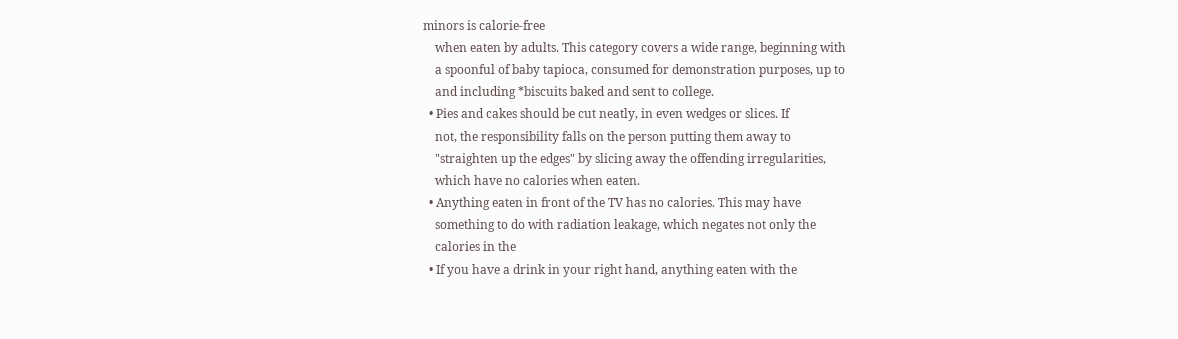minors is calorie-free
    when eaten by adults. This category covers a wide range, beginning with
    a spoonful of baby tapioca, consumed for demonstration purposes, up to
    and including *biscuits baked and sent to college.
  • Pies and cakes should be cut neatly, in even wedges or slices. If
    not, the responsibility falls on the person putting them away to
    "straighten up the edges" by slicing away the offending irregularities,
    which have no calories when eaten.
  • Anything eaten in front of the TV has no calories. This may have
    something to do with radiation leakage, which negates not only the
    calories in the
  • If you have a drink in your right hand, anything eaten with the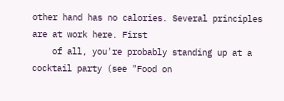other hand has no calories. Several principles are at work here. First
    of all, you're probably standing up at a cocktail party (see "Food on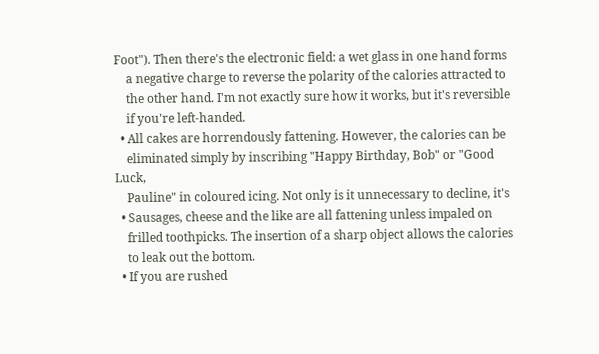Foot"). Then there's the electronic field: a wet glass in one hand forms
    a negative charge to reverse the polarity of the calories attracted to
    the other hand. I'm not exactly sure how it works, but it's reversible
    if you're left-handed.
  • All cakes are horrendously fattening. However, the calories can be
    eliminated simply by inscribing "Happy Birthday, Bob" or "Good Luck,
    Pauline" in coloured icing. Not only is it unnecessary to decline, it's
  • Sausages, cheese and the like are all fattening unless impaled on
    frilled toothpicks. The insertion of a sharp object allows the calories
    to leak out the bottom.
  • If you are rushed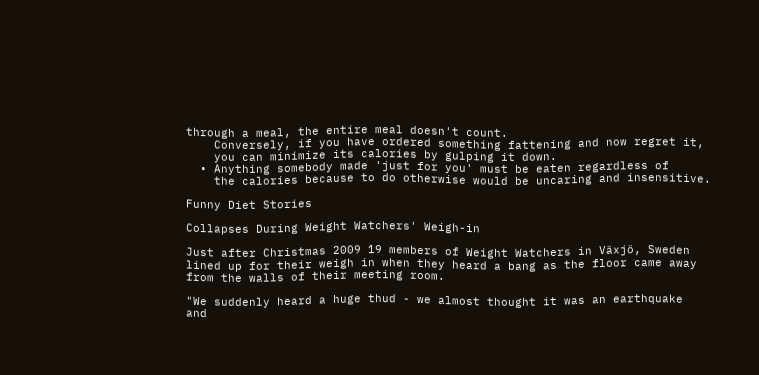through a meal, the entire meal doesn't count.
    Conversely, if you have ordered something fattening and now regret it,
    you can minimize its calories by gulping it down.
  • Anything somebody made 'just for you' must be eaten regardless of
    the calories because to do otherwise would be uncaring and insensitive.

Funny Diet Stories

Collapses During Weight Watchers' Weigh-in

Just after Christmas 2009 19 members of Weight Watchers in Växjö, Sweden
lined up for their weigh in when they heard a bang as the floor came away
from the walls of their meeting room.

"We suddenly heard a huge thud - we almost thought it was an earthquake
and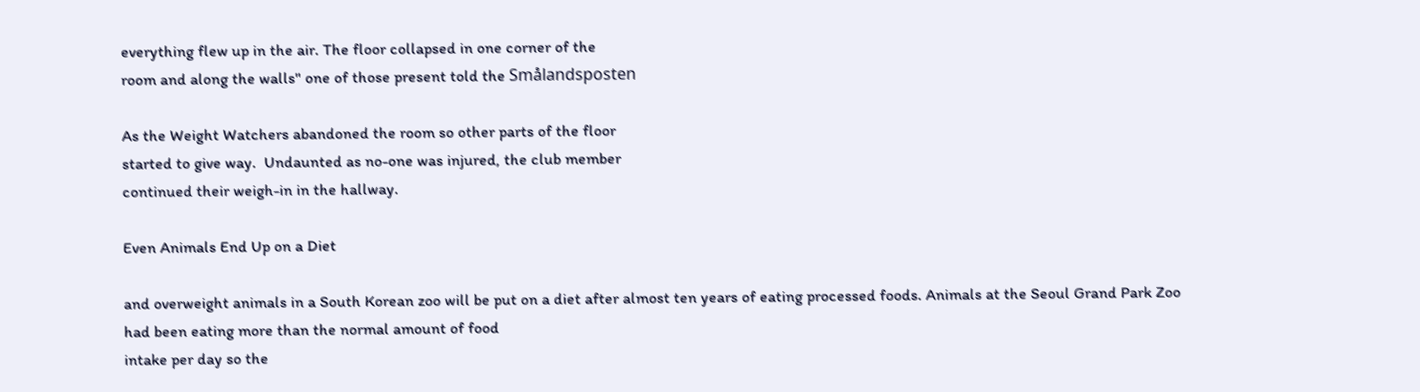everything flew up in the air. The floor collapsed in one corner of the
room and along the walls" one of those present told the Smålandsposten

As the Weight Watchers abandoned the room so other parts of the floor
started to give way.  Undaunted as no-one was injured, the club member
continued their weigh-in in the hallway.

Even Animals End Up on a Diet

and overweight animals in a South Korean zoo will be put on a diet after almost ten years of eating processed foods. Animals at the Seoul Grand Park Zoo had been eating more than the normal amount of food
intake per day so the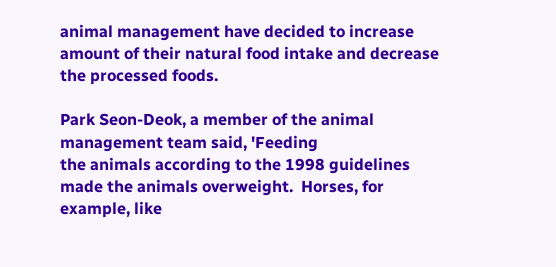animal management have decided to increase amount of their natural food intake and decrease the processed foods.

Park Seon-Deok, a member of the animal management team said, 'Feeding
the animals according to the 1998 guidelines made the animals overweight.  Horses, for example, like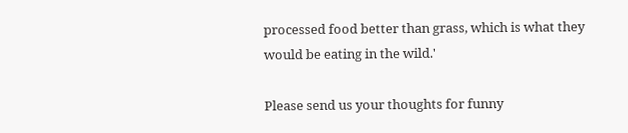processed food better than grass, which is what they would be eating in the wild.'

Please send us your thoughts for funny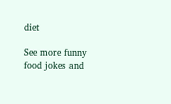diet

See more funny food jokes and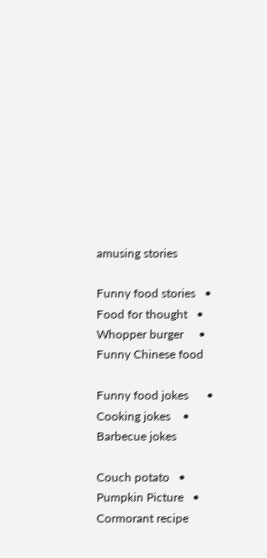amusing stories

Funny food stories   •
Food for thought   •
Whopper burger     •
Funny Chinese food

Funny food jokes      •
Cooking jokes    •
Barbecue jokes

Couch potato   •
Pumpkin Picture   •
Cormorant recipe